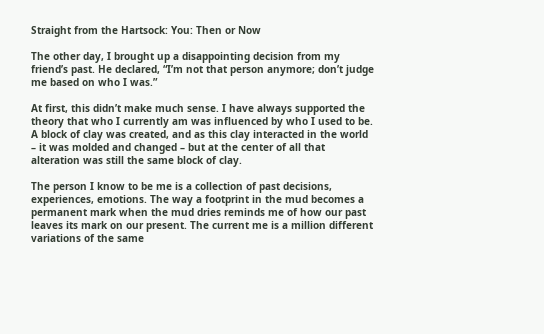Straight from the Hartsock: You: Then or Now

The other day, I brought up a disappointing decision from my friend’s past. He declared, “I’m not that person anymore; don’t judge me based on who I was.”

At first, this didn’t make much sense. I have always supported the theory that who I currently am was influenced by who I used to be. A block of clay was created, and as this clay interacted in the world – it was molded and changed – but at the center of all that alteration was still the same block of clay.

The person I know to be me is a collection of past decisions, experiences, emotions. The way a footprint in the mud becomes a permanent mark when the mud dries reminds me of how our past leaves its mark on our present. The current me is a million different variations of the same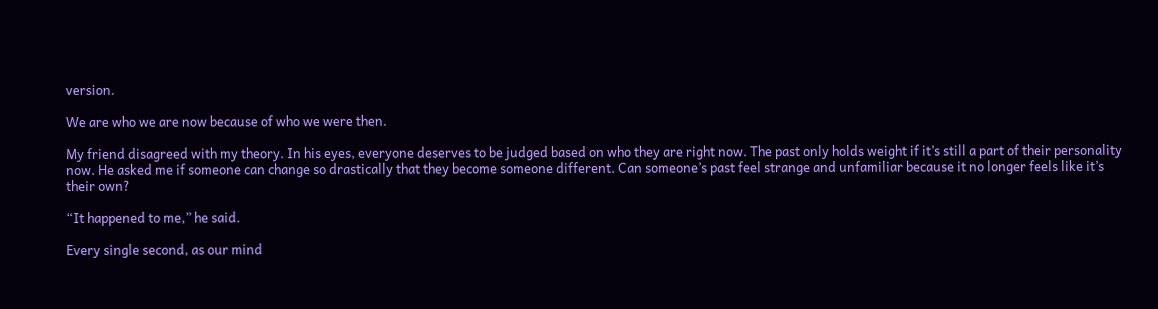version.

We are who we are now because of who we were then.

My friend disagreed with my theory. In his eyes, everyone deserves to be judged based on who they are right now. The past only holds weight if it’s still a part of their personality now. He asked me if someone can change so drastically that they become someone different. Can someone’s past feel strange and unfamiliar because it no longer feels like it’s their own?

“It happened to me,” he said.

Every single second, as our mind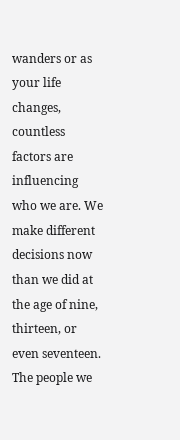wanders or as your life changes, countless factors are influencing who we are. We make different decisions now than we did at the age of nine, thirteen, or even seventeen. The people we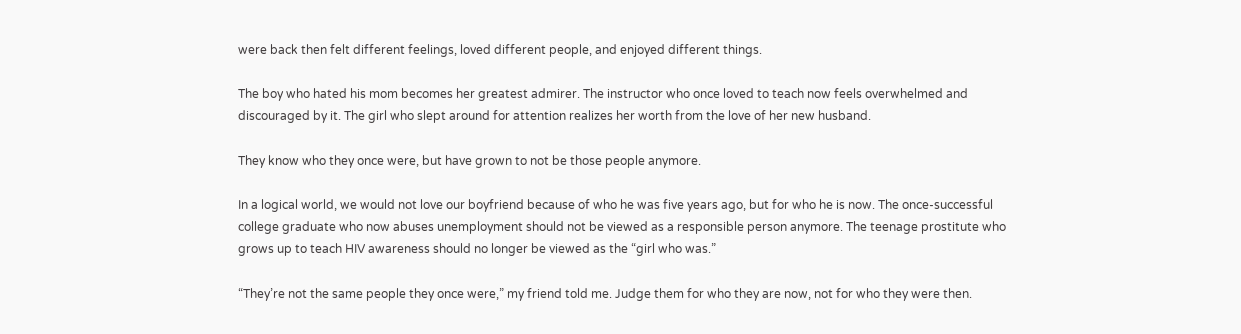were back then felt different feelings, loved different people, and enjoyed different things.

The boy who hated his mom becomes her greatest admirer. The instructor who once loved to teach now feels overwhelmed and discouraged by it. The girl who slept around for attention realizes her worth from the love of her new husband.

They know who they once were, but have grown to not be those people anymore.

In a logical world, we would not love our boyfriend because of who he was five years ago, but for who he is now. The once-successful college graduate who now abuses unemployment should not be viewed as a responsible person anymore. The teenage prostitute who grows up to teach HIV awareness should no longer be viewed as the “girl who was.”

“They’re not the same people they once were,” my friend told me. Judge them for who they are now, not for who they were then.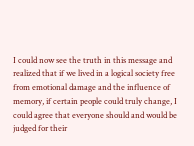I could now see the truth in this message and realized that if we lived in a logical society free from emotional damage and the influence of memory, if certain people could truly change, I could agree that everyone should and would be judged for their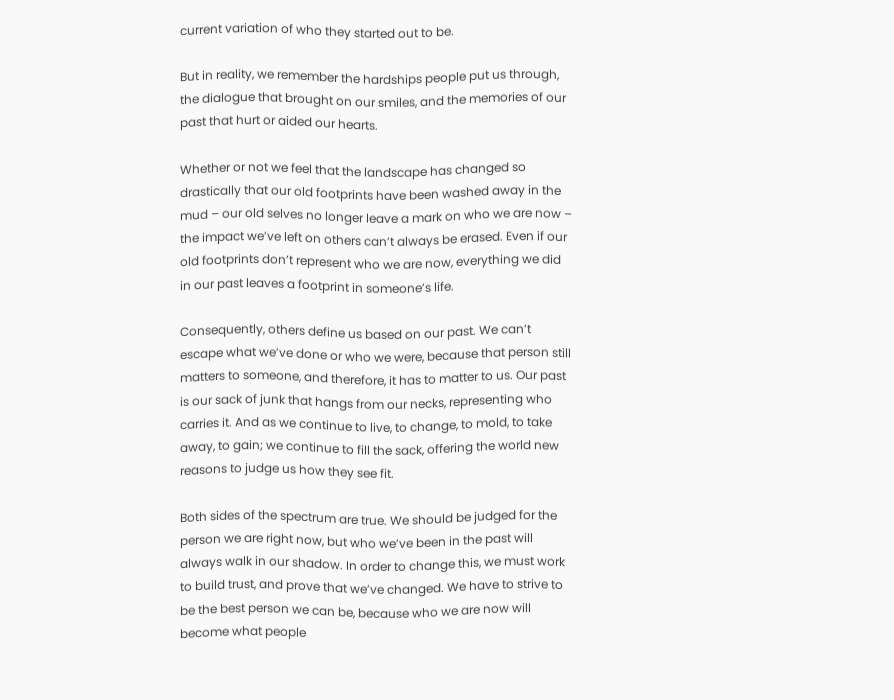current variation of who they started out to be.

But in reality, we remember the hardships people put us through, the dialogue that brought on our smiles, and the memories of our past that hurt or aided our hearts.

Whether or not we feel that the landscape has changed so drastically that our old footprints have been washed away in the mud – our old selves no longer leave a mark on who we are now – the impact we’ve left on others can’t always be erased. Even if our old footprints don’t represent who we are now, everything we did in our past leaves a footprint in someone’s life.

Consequently, others define us based on our past. We can’t escape what we’ve done or who we were, because that person still matters to someone, and therefore, it has to matter to us. Our past is our sack of junk that hangs from our necks, representing who carries it. And as we continue to live, to change, to mold, to take away, to gain; we continue to fill the sack, offering the world new reasons to judge us how they see fit.

Both sides of the spectrum are true. We should be judged for the person we are right now, but who we’ve been in the past will always walk in our shadow. In order to change this, we must work to build trust, and prove that we’ve changed. We have to strive to be the best person we can be, because who we are now will become what people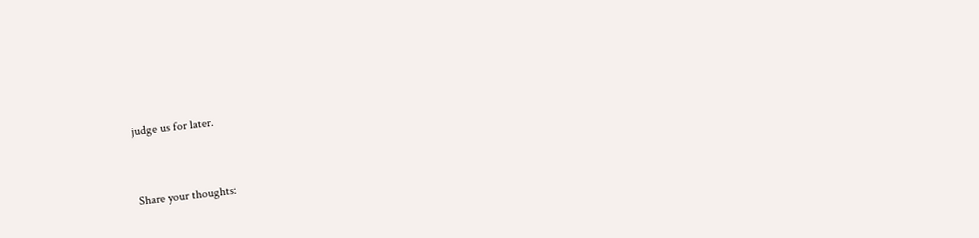judge us for later.


Share your thoughts: